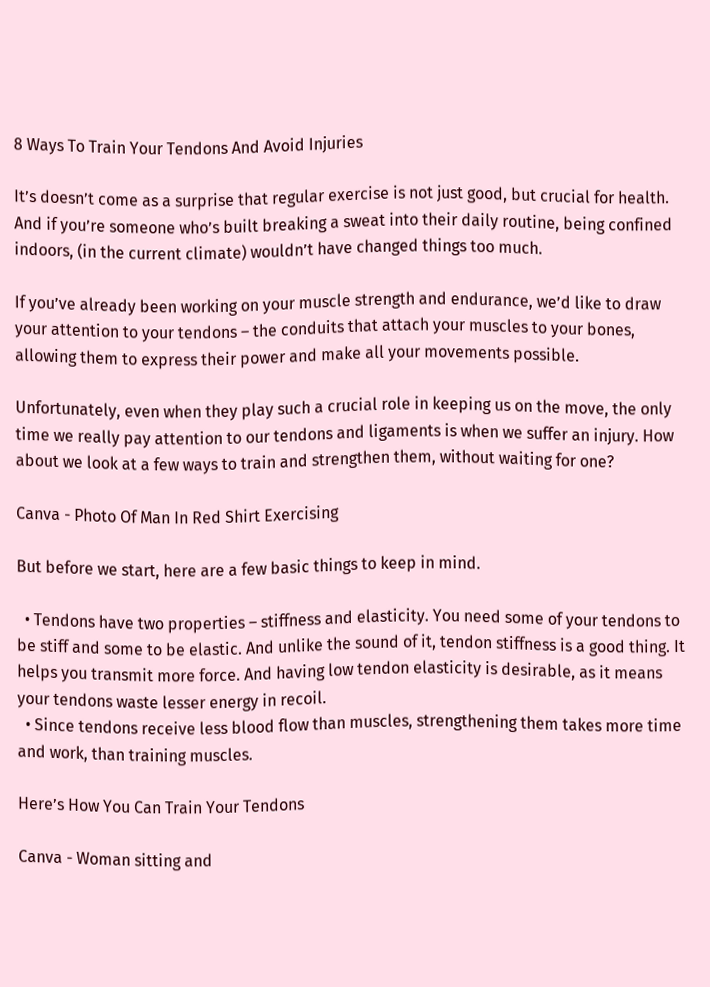8 Ways To Train Your Tendons And Avoid Injuries

It’s doesn’t come as a surprise that regular exercise is not just good, but crucial for health. And if you’re someone who’s built breaking a sweat into their daily routine, being confined indoors, (in the current climate) wouldn’t have changed things too much.

If you’ve already been working on your muscle strength and endurance, we’d like to draw your attention to your tendons – the conduits that attach your muscles to your bones, allowing them to express their power and make all your movements possible.

Unfortunately, even when they play such a crucial role in keeping us on the move, the only time we really pay attention to our tendons and ligaments is when we suffer an injury. How about we look at a few ways to train and strengthen them, without waiting for one?

Canva - Photo Of Man In Red Shirt Exercising

But before we start, here are a few basic things to keep in mind.

  • Tendons have two properties – stiffness and elasticity. You need some of your tendons to be stiff and some to be elastic. And unlike the sound of it, tendon stiffness is a good thing. It helps you transmit more force. And having low tendon elasticity is desirable, as it means your tendons waste lesser energy in recoil.
  • Since tendons receive less blood flow than muscles, strengthening them takes more time and work, than training muscles.

Here’s How You Can Train Your Tendons

Canva - Woman sitting and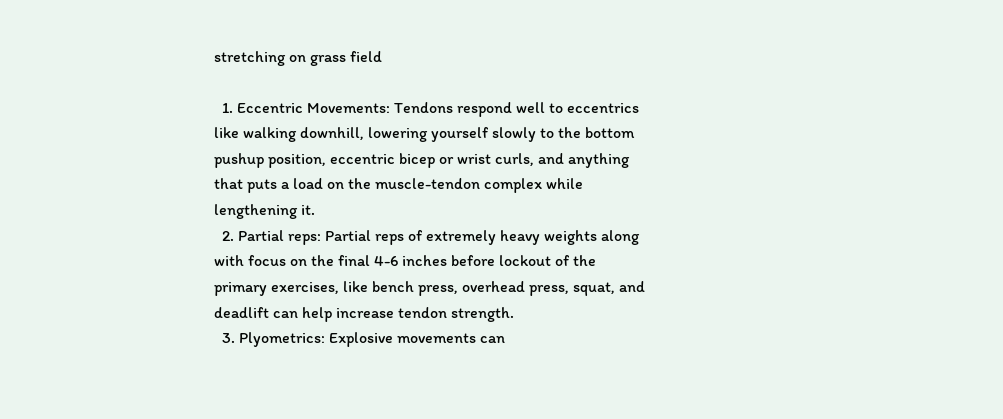stretching on grass field

  1. Eccentric Movements: Tendons respond well to eccentrics like walking downhill, lowering yourself slowly to the bottom pushup position, eccentric bicep or wrist curls, and anything that puts a load on the muscle-tendon complex while lengthening it.
  2. Partial reps: Partial reps of extremely heavy weights along with focus on the final 4-6 inches before lockout of the primary exercises, like bench press, overhead press, squat, and deadlift can help increase tendon strength.
  3. Plyometrics: Explosive movements can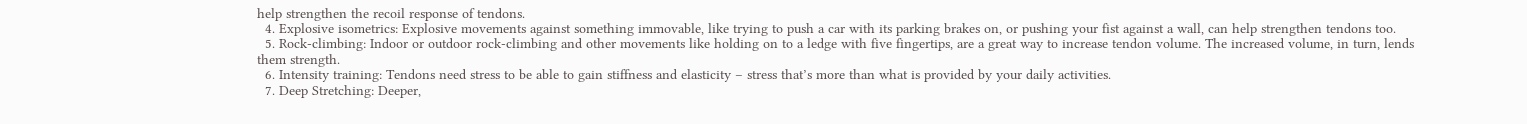help strengthen the recoil response of tendons.
  4. Explosive isometrics: Explosive movements against something immovable, like trying to push a car with its parking brakes on, or pushing your fist against a wall, can help strengthen tendons too.
  5. Rock-climbing: Indoor or outdoor rock-climbing and other movements like holding on to a ledge with five fingertips, are a great way to increase tendon volume. The increased volume, in turn, lends them strength.
  6. Intensity training: Tendons need stress to be able to gain stiffness and elasticity – stress that’s more than what is provided by your daily activities.
  7. Deep Stretching: Deeper,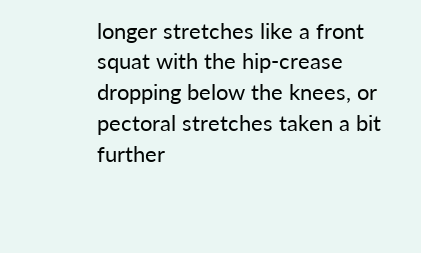longer stretches like a front squat with the hip-crease dropping below the knees, or pectoral stretches taken a bit further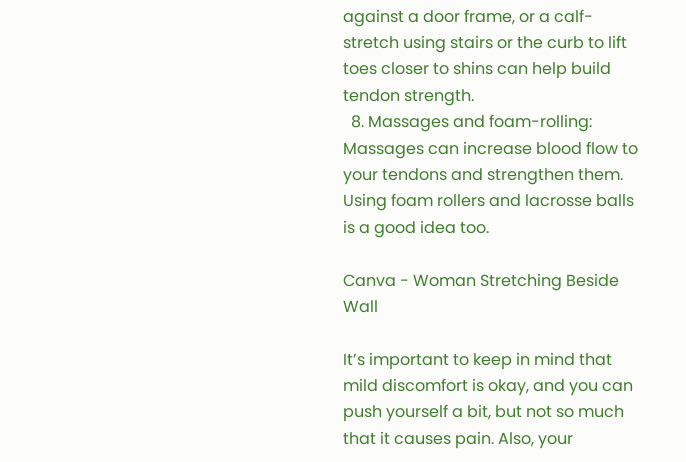against a door frame, or a calf-stretch using stairs or the curb to lift toes closer to shins can help build tendon strength.
  8. Massages and foam-rolling: Massages can increase blood flow to your tendons and strengthen them. Using foam rollers and lacrosse balls is a good idea too.

Canva - Woman Stretching Beside Wall

It’s important to keep in mind that mild discomfort is okay, and you can push yourself a bit, but not so much that it causes pain. Also, your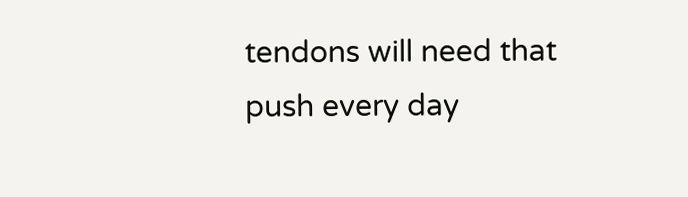tendons will need that push every day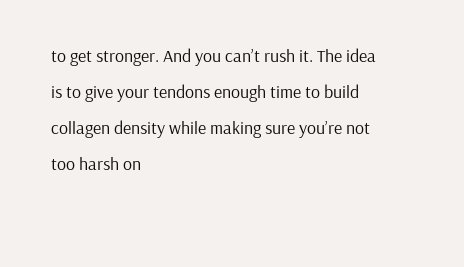to get stronger. And you can’t rush it. The idea is to give your tendons enough time to build collagen density while making sure you’re not too harsh on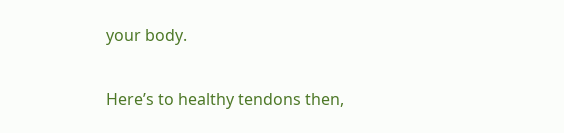your body.

Here’s to healthy tendons then,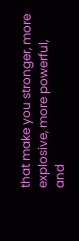that make you stronger, more explosive, more powerful, and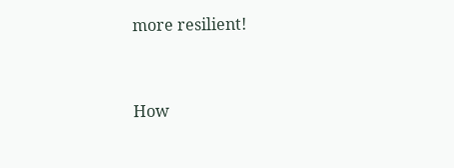more resilient!


How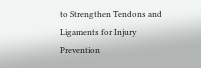to Strengthen Tendons and Ligaments for Injury Prevention